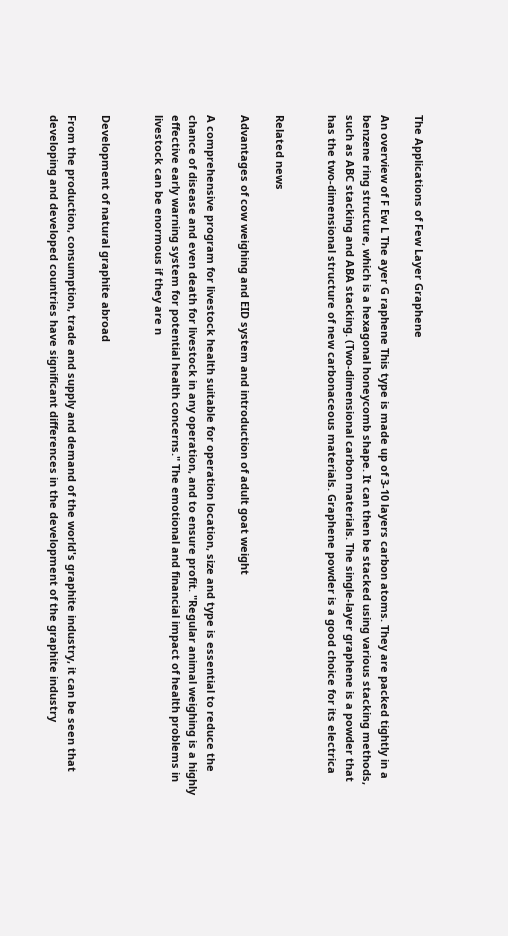The Applications of Few Layer Graphene

An overview of F Ew L The ayer G raphene This type is made up of 3-10 layers carbon atoms. They are packed tightly in a benzene ring structure, which is a hexagonal honeycomb shape. It can then be stacked using various stacking methods, such as ABC stacking and ABA stacking. (Two-dimensional carbon materials. The single-layer graphene is a powder that has the two-dimensional structure of new carbonaceous materials. Graphene powder is a good choice for its electrica


Related news

Advantages of cow weighing and EID system and introduction of adult goat weight

A comprehensive program for livestock health suitable for operation location, size and type is essential to reduce the chance of disease and even death for livestock in any operation, and to ensure profit. "Regular animal weighing is a highly effective early warning system for potential health concerns." The emotional and financial impact of health problems in livestock can be enormous if they are n


Development of natural graphite abroad

From the production, consumption, trade and supply and demand of the world's graphite industry, it can be seen that developing and developed countries have significant differences in the development of the graphite industry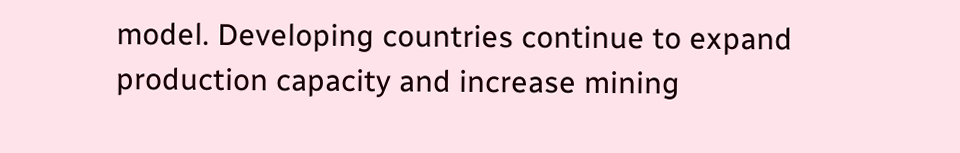model. Developing countries continue to expand production capacity and increase mining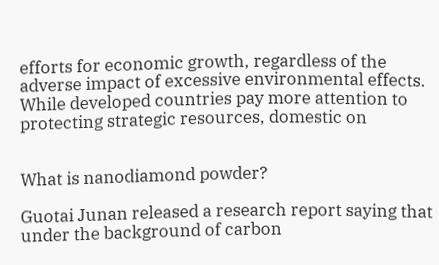efforts for economic growth, regardless of the adverse impact of excessive environmental effects. While developed countries pay more attention to protecting strategic resources, domestic on


What is nanodiamond powder?

Guotai Junan released a research report saying that under the background of carbon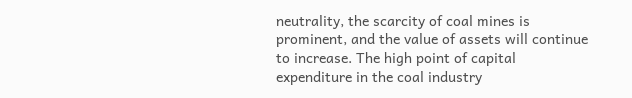neutrality, the scarcity of coal mines is prominent, and the value of assets will continue to increase. The high point of capital expenditure in the coal industry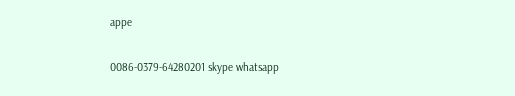appe

0086-0379-64280201 skype whatsapp